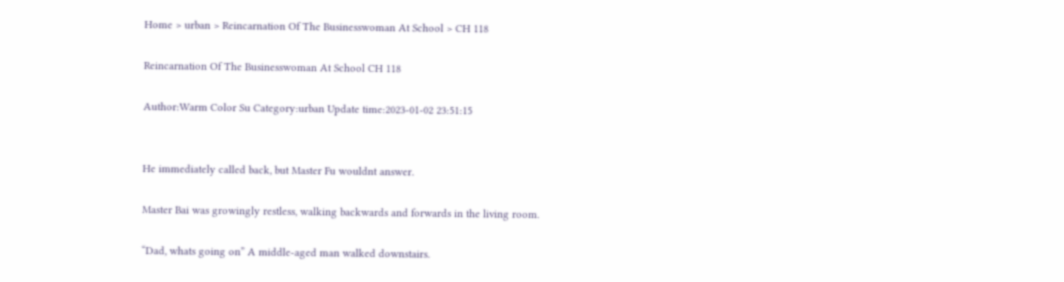Home > urban > Reincarnation Of The Businesswoman At School > CH 118

Reincarnation Of The Businesswoman At School CH 118

Author:Warm Color Su Category:urban Update time:2023-01-02 23:51:15


He immediately called back, but Master Fu wouldnt answer.

Master Bai was growingly restless, walking backwards and forwards in the living room.

“Dad, whats going on” A middle-aged man walked downstairs.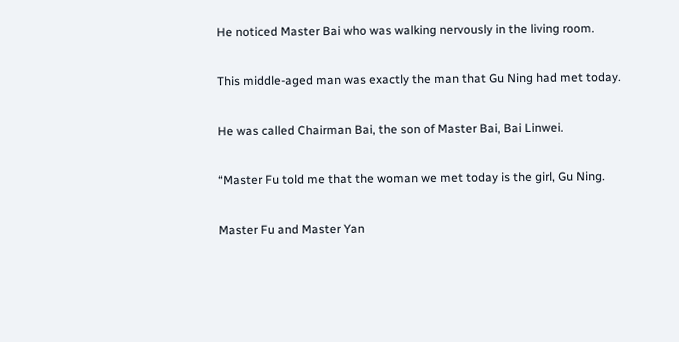He noticed Master Bai who was walking nervously in the living room.

This middle-aged man was exactly the man that Gu Ning had met today.

He was called Chairman Bai, the son of Master Bai, Bai Linwei.

“Master Fu told me that the woman we met today is the girl, Gu Ning.

Master Fu and Master Yan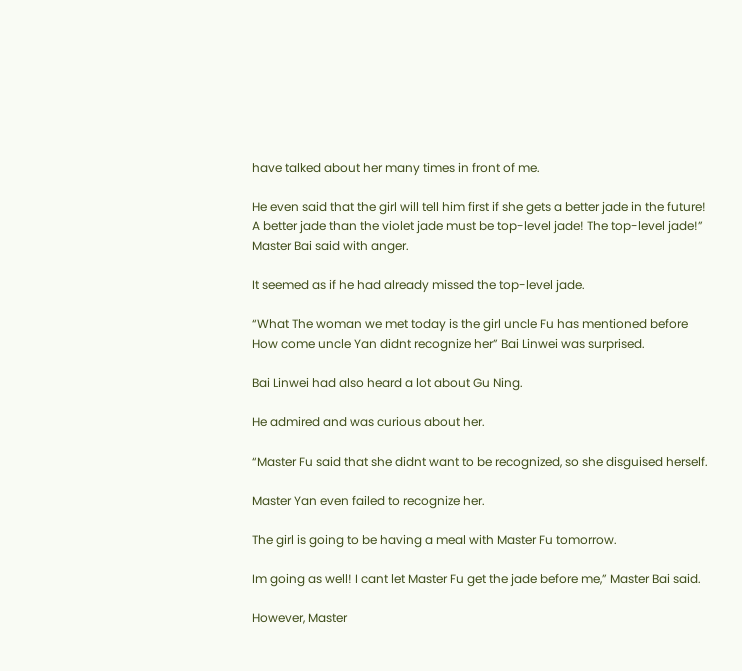have talked about her many times in front of me.

He even said that the girl will tell him first if she gets a better jade in the future! A better jade than the violet jade must be top-level jade! The top-level jade!” Master Bai said with anger.

It seemed as if he had already missed the top-level jade.

“What The woman we met today is the girl uncle Fu has mentioned before How come uncle Yan didnt recognize her” Bai Linwei was surprised.

Bai Linwei had also heard a lot about Gu Ning.

He admired and was curious about her.

“Master Fu said that she didnt want to be recognized, so she disguised herself.

Master Yan even failed to recognize her.

The girl is going to be having a meal with Master Fu tomorrow.

Im going as well! I cant let Master Fu get the jade before me,” Master Bai said.

However, Master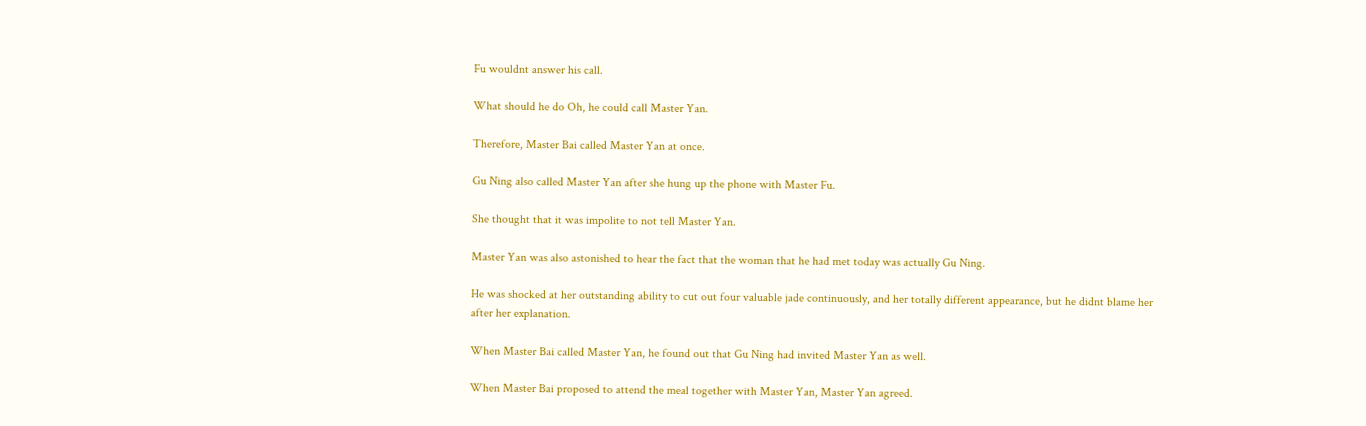Fu wouldnt answer his call.

What should he do Oh, he could call Master Yan.

Therefore, Master Bai called Master Yan at once.

Gu Ning also called Master Yan after she hung up the phone with Master Fu.

She thought that it was impolite to not tell Master Yan.

Master Yan was also astonished to hear the fact that the woman that he had met today was actually Gu Ning.

He was shocked at her outstanding ability to cut out four valuable jade continuously, and her totally different appearance, but he didnt blame her after her explanation.

When Master Bai called Master Yan, he found out that Gu Ning had invited Master Yan as well.

When Master Bai proposed to attend the meal together with Master Yan, Master Yan agreed.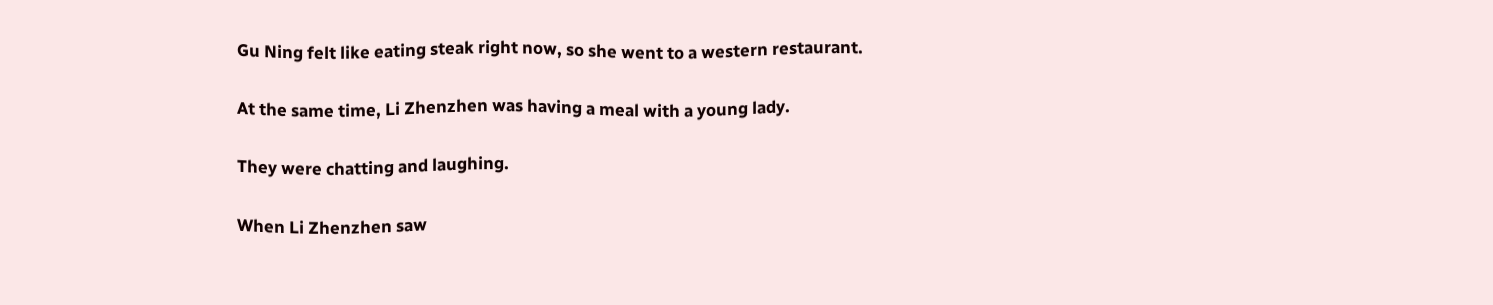Gu Ning felt like eating steak right now, so she went to a western restaurant.

At the same time, Li Zhenzhen was having a meal with a young lady.

They were chatting and laughing.

When Li Zhenzhen saw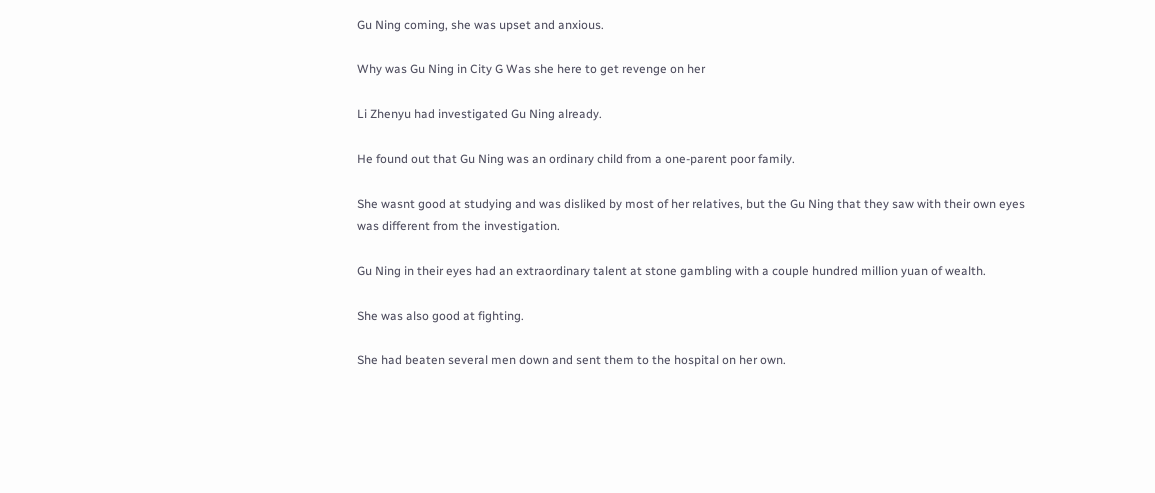Gu Ning coming, she was upset and anxious.

Why was Gu Ning in City G Was she here to get revenge on her

Li Zhenyu had investigated Gu Ning already.

He found out that Gu Ning was an ordinary child from a one-parent poor family.

She wasnt good at studying and was disliked by most of her relatives, but the Gu Ning that they saw with their own eyes was different from the investigation.

Gu Ning in their eyes had an extraordinary talent at stone gambling with a couple hundred million yuan of wealth.

She was also good at fighting.

She had beaten several men down and sent them to the hospital on her own.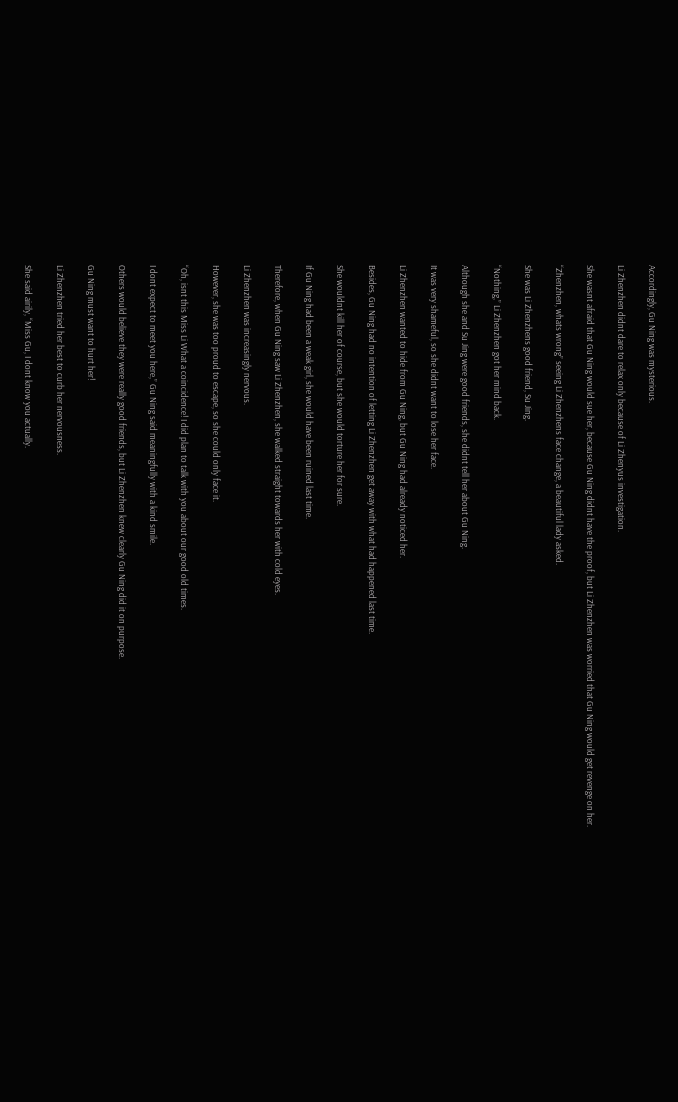Accordingly, Gu Ning was mysterious.

Li Zhenzhen didnt dare to relax only because of Li Zhenyus investigation.

She wasnt afraid that Gu Ning would sue her, because Gu Ning didnt have the proof, but Li Zhenzhen was worried that Gu Ning would get revenge on her.

“Zhenzhen, whats wrong” seeing Li Zhenzhens face change, a beautiful lady asked.

She was Li Zhenzhens good friend, Su Jing.

“Nothing,” Li Zhenzhen got her mind back.

Although she and Su Jing were good friends, she didnt tell her about Gu Ning.

It was very shameful, so she didnt want to lose her face.

Li Zhenzhen wanted to hide from Gu Ning, but Gu Ning had already noticed her.

Besides, Gu Ning had no intention of letting Li Zhenzhen get away with what had happened last time.

She wouldnt kill her of course, but she would torture her for sure.

If Gu Ning had been a weak girl, she would have been ruined last time.

Therefore, when Gu Ning saw Li Zhenzhen, she walked straight towards her with cold eyes.

Li Zhenzhen was increasingly nervous.

However, she was too proud to escape, so she could only face it.

“Oh, isnt this Miss Li What a coincidence! I did plan to talk with you about our good old times.

I dont expect to meet you here,” Gu Ning said meaningfully with a kind smile.

Others would believe they were really good friends, but Li Zhenzhen knew clearly Gu Ning did it on purpose.

Gu Ning must want to hurt her!

Li Zhenzhen tried her best to curb her nervousness.

She said airily, “Miss Gu, I dont know you actually.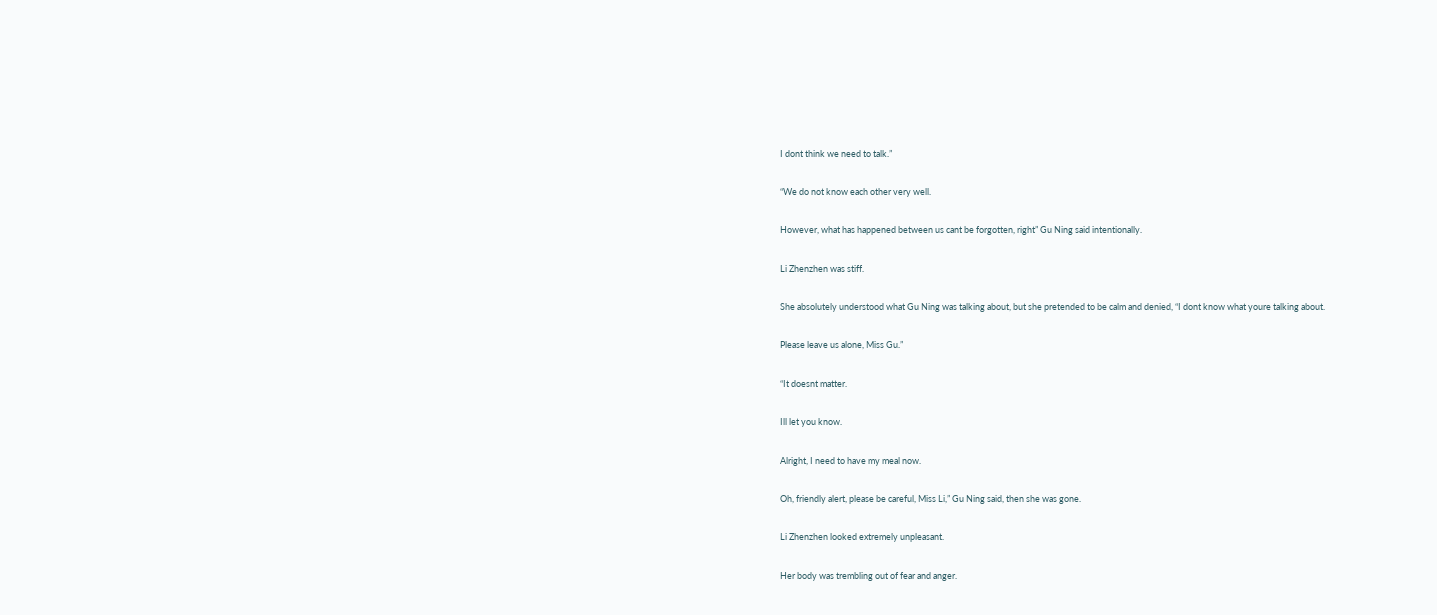I dont think we need to talk.”

“We do not know each other very well.

However, what has happened between us cant be forgotten, right” Gu Ning said intentionally.

Li Zhenzhen was stiff.

She absolutely understood what Gu Ning was talking about, but she pretended to be calm and denied, “I dont know what youre talking about.

Please leave us alone, Miss Gu.”

“It doesnt matter.

Ill let you know.

Alright, I need to have my meal now.

Oh, friendly alert, please be careful, Miss Li,” Gu Ning said, then she was gone.

Li Zhenzhen looked extremely unpleasant.

Her body was trembling out of fear and anger.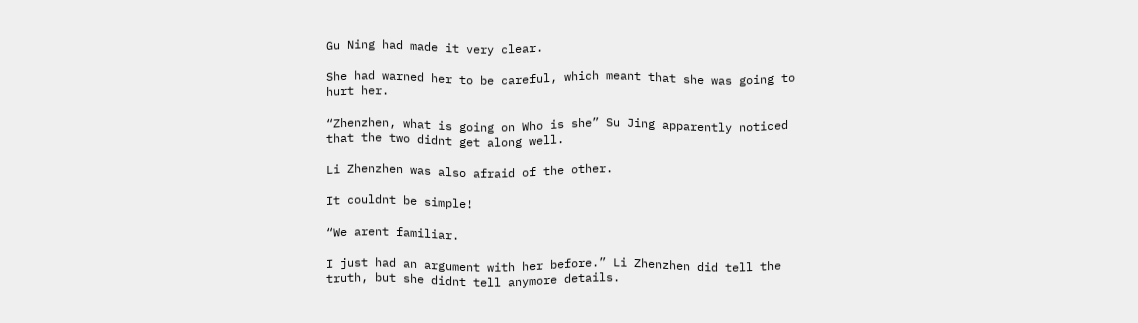Gu Ning had made it very clear.

She had warned her to be careful, which meant that she was going to hurt her.

“Zhenzhen, what is going on Who is she” Su Jing apparently noticed that the two didnt get along well.

Li Zhenzhen was also afraid of the other.

It couldnt be simple!

“We arent familiar.

I just had an argument with her before.” Li Zhenzhen did tell the truth, but she didnt tell anymore details.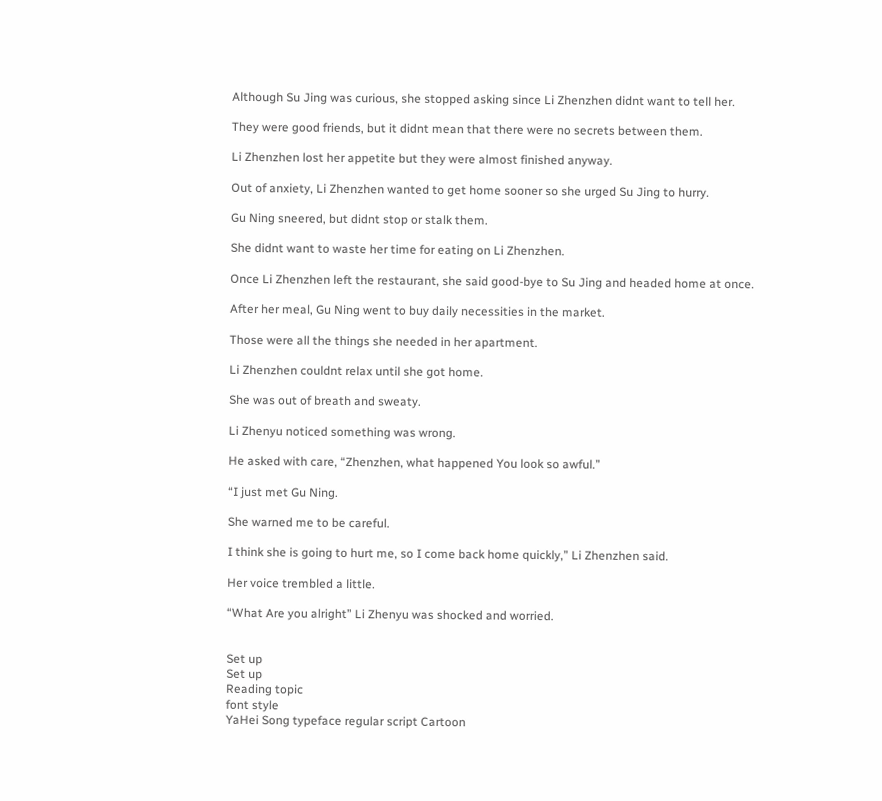Although Su Jing was curious, she stopped asking since Li Zhenzhen didnt want to tell her.

They were good friends, but it didnt mean that there were no secrets between them.

Li Zhenzhen lost her appetite but they were almost finished anyway.

Out of anxiety, Li Zhenzhen wanted to get home sooner so she urged Su Jing to hurry.

Gu Ning sneered, but didnt stop or stalk them.

She didnt want to waste her time for eating on Li Zhenzhen.

Once Li Zhenzhen left the restaurant, she said good-bye to Su Jing and headed home at once.

After her meal, Gu Ning went to buy daily necessities in the market.

Those were all the things she needed in her apartment.

Li Zhenzhen couldnt relax until she got home.

She was out of breath and sweaty.

Li Zhenyu noticed something was wrong.

He asked with care, “Zhenzhen, what happened You look so awful.”

“I just met Gu Ning.

She warned me to be careful.

I think she is going to hurt me, so I come back home quickly,” Li Zhenzhen said.

Her voice trembled a little.

“What Are you alright” Li Zhenyu was shocked and worried.


Set up
Set up
Reading topic
font style
YaHei Song typeface regular script Cartoon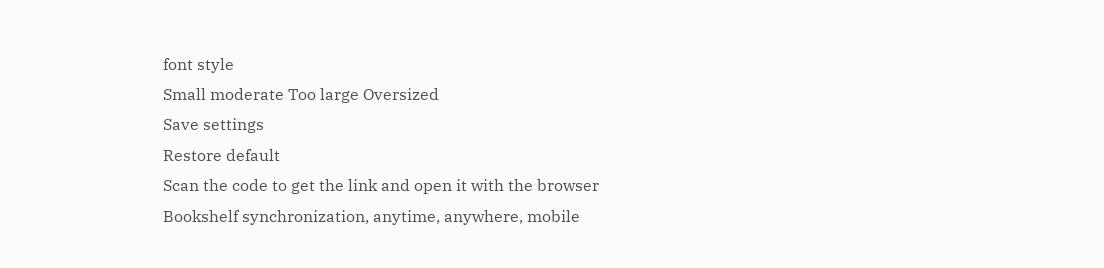font style
Small moderate Too large Oversized
Save settings
Restore default
Scan the code to get the link and open it with the browser
Bookshelf synchronization, anytime, anywhere, mobile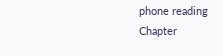phone reading
Chapter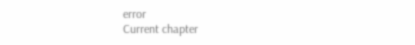error
Current chapter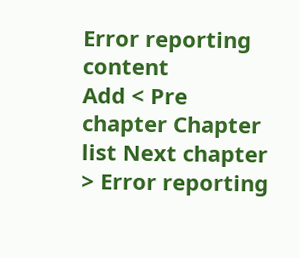Error reporting content
Add < Pre chapter Chapter list Next chapter > Error reporting